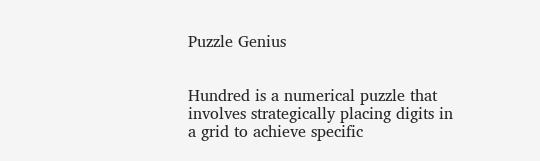Puzzle Genius


Hundred is a numerical puzzle that involves strategically placing digits in a grid to achieve specific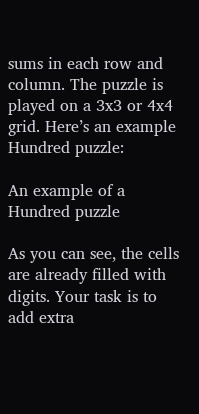sums in each row and column. The puzzle is played on a 3x3 or 4x4 grid. Here’s an example Hundred puzzle:

An example of a Hundred puzzle

As you can see, the cells are already filled with digits. Your task is to add extra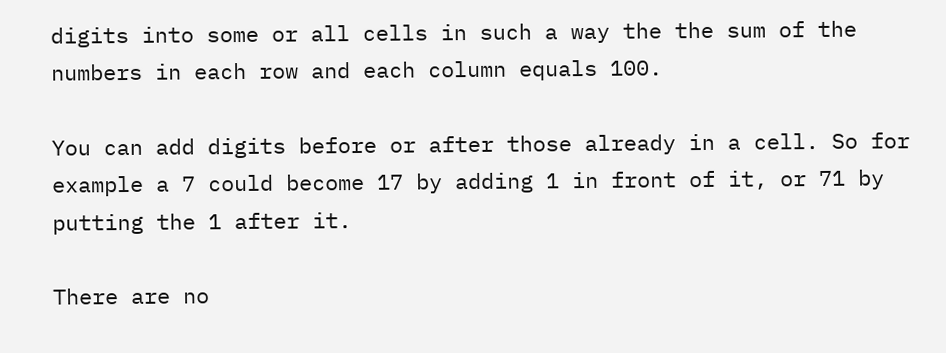digits into some or all cells in such a way the the sum of the numbers in each row and each column equals 100.

You can add digits before or after those already in a cell. So for example a 7 could become 17 by adding 1 in front of it, or 71 by putting the 1 after it.

There are no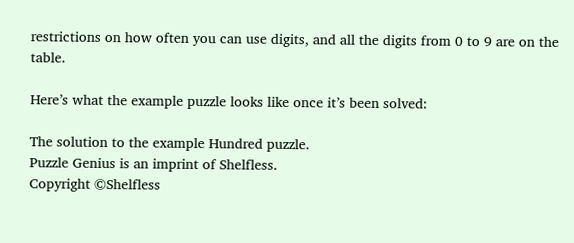restrictions on how often you can use digits, and all the digits from 0 to 9 are on the table.

Here’s what the example puzzle looks like once it’s been solved:

The solution to the example Hundred puzzle.
Puzzle Genius is an imprint of Shelfless.
Copyright ©Shelfless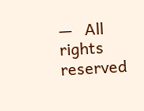—   All rights reserved